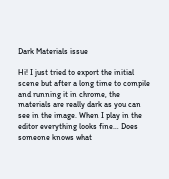Dark Materials issue

Hi! I just tried to export the initial scene but after a long time to compile and running it in chrome, the materials are really dark as you can see in the image. When I play in the editor everything looks fine… Does someone knows what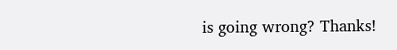is going wrong? Thanks!